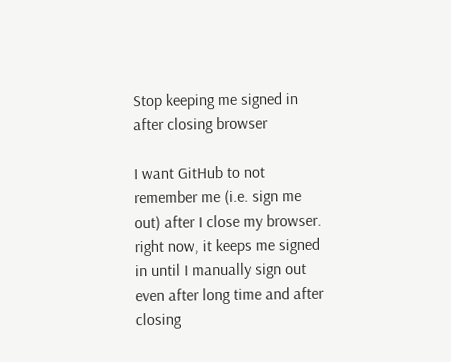Stop keeping me signed in after closing browser

I want GitHub to not remember me (i.e. sign me out) after I close my browser. right now, it keeps me signed in until I manually sign out even after long time and after closing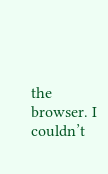the browser. I couldn’t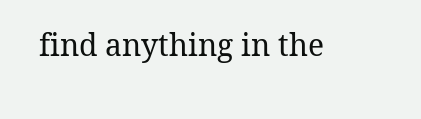find anything in the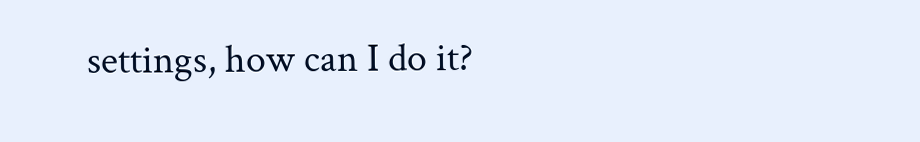settings, how can I do it?